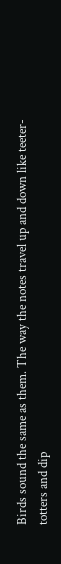Birds sound the same as them. The way the notes travel up and down like teeter-totters and dip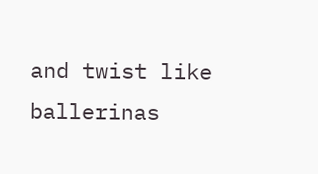and twist like ballerinas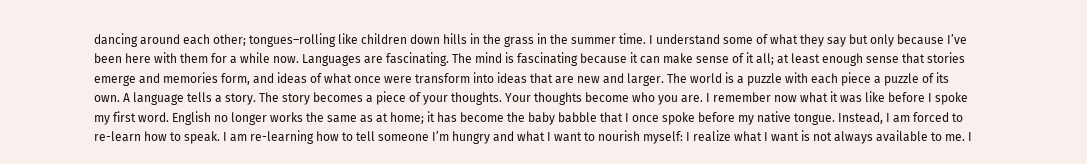dancing around each other; tongues–rolling like children down hills in the grass in the summer time. I understand some of what they say but only because I’ve been here with them for a while now. Languages are fascinating. The mind is fascinating because it can make sense of it all; at least enough sense that stories emerge and memories form, and ideas of what once were transform into ideas that are new and larger. The world is a puzzle with each piece a puzzle of its own. A language tells a story. The story becomes a piece of your thoughts. Your thoughts become who you are. I remember now what it was like before I spoke my first word. English no longer works the same as at home; it has become the baby babble that I once spoke before my native tongue. Instead, I am forced to re-learn how to speak. I am re-learning how to tell someone I’m hungry and what I want to nourish myself: I realize what I want is not always available to me. I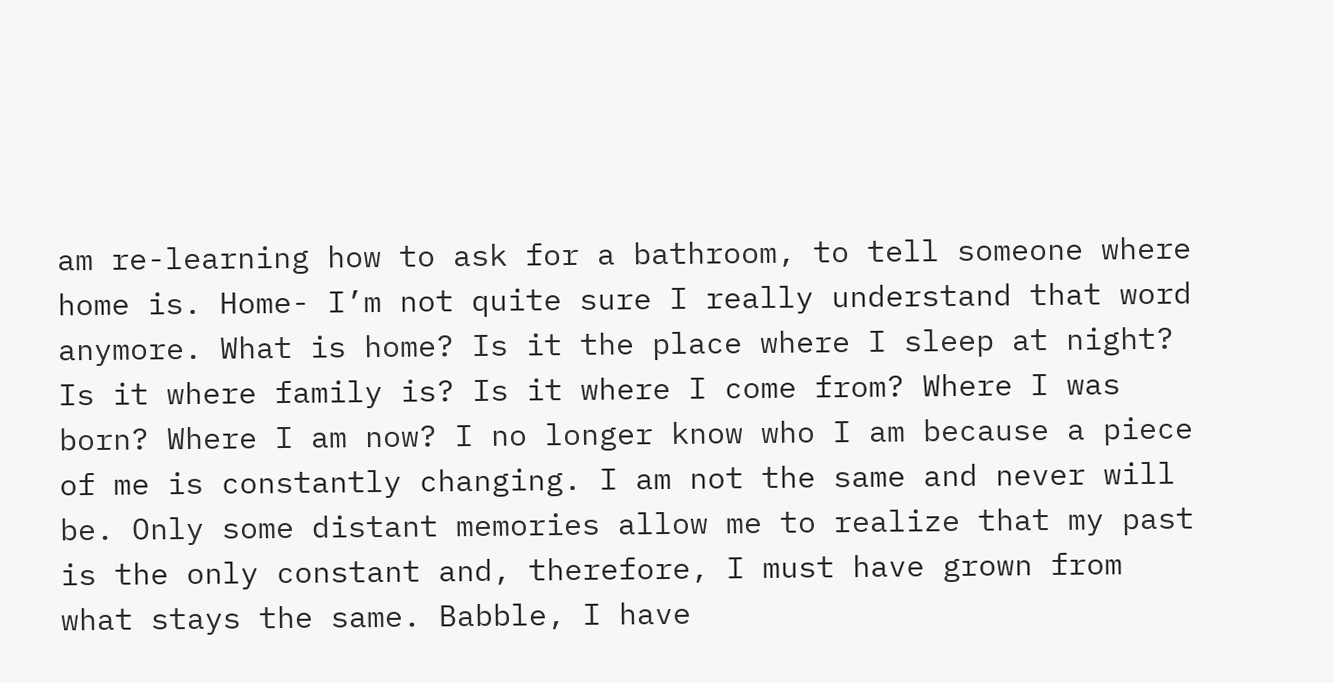am re-learning how to ask for a bathroom, to tell someone where home is. Home- I’m not quite sure I really understand that word anymore. What is home? Is it the place where I sleep at night? Is it where family is? Is it where I come from? Where I was born? Where I am now? I no longer know who I am because a piece of me is constantly changing. I am not the same and never will be. Only some distant memories allow me to realize that my past is the only constant and, therefore, I must have grown from what stays the same. Babble, I have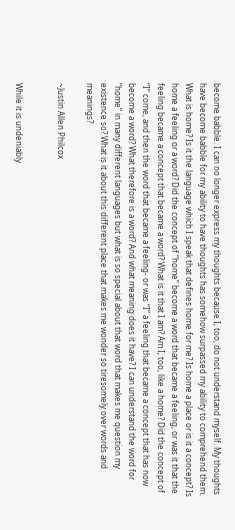become babble. I can no longer express my thoughts because I, too, do not understand myself. My thoughts have become babble for my ability to have thoughts has somehow surpassed my ability to comprehend them. What is home? Is it the language which I speak that defines home for me? Is home a place or is it a concept? Is home a feeling or a word? Did the concept of “home” become a word that became a feeling, or was it that the feeling became a concept that became a word? What is it that I am? Am I, too, like a home? Did the concept of “I” come, and then the word that became a feeling- or was “I” a feeling that became a concept that has now become a word? What therefore is a word? And what meaning does it have? I can understand the word for “home” in many different languages but what is so special about that word that makes me question my existence so? What is it about this different place that makes me wonder so tiresomely over words and meanings?

~Justin Allen Philcox


While it is undeniably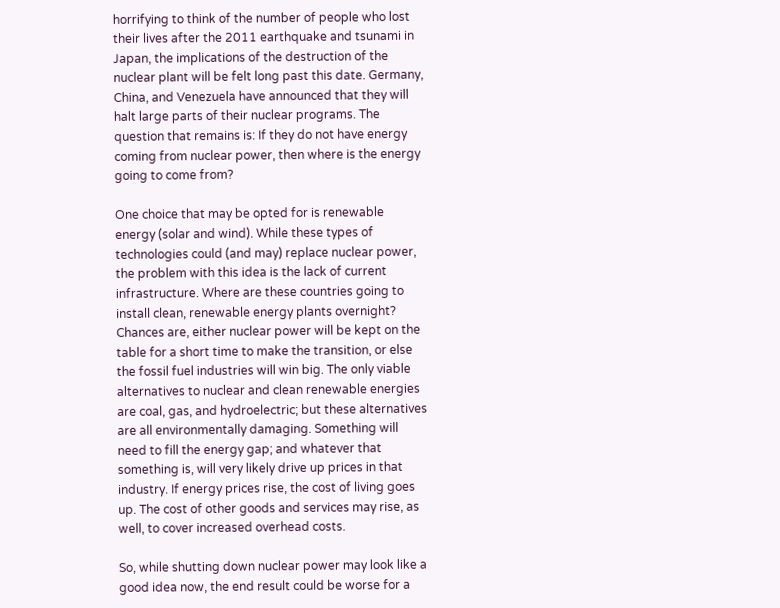horrifying to think of the number of people who lost their lives after the 2011 earthquake and tsunami in Japan, the implications of the destruction of the nuclear plant will be felt long past this date. Germany, China, and Venezuela have announced that they will halt large parts of their nuclear programs. The question that remains is: If they do not have energy coming from nuclear power, then where is the energy going to come from?

One choice that may be opted for is renewable energy (solar and wind). While these types of technologies could (and may) replace nuclear power, the problem with this idea is the lack of current infrastructure. Where are these countries going to install clean, renewable energy plants overnight? Chances are, either nuclear power will be kept on the table for a short time to make the transition, or else the fossil fuel industries will win big. The only viable alternatives to nuclear and clean renewable energies are coal, gas, and hydroelectric; but these alternatives are all environmentally damaging. Something will need to fill the energy gap; and whatever that something is, will very likely drive up prices in that industry. If energy prices rise, the cost of living goes up. The cost of other goods and services may rise, as well, to cover increased overhead costs.

So, while shutting down nuclear power may look like a good idea now, the end result could be worse for a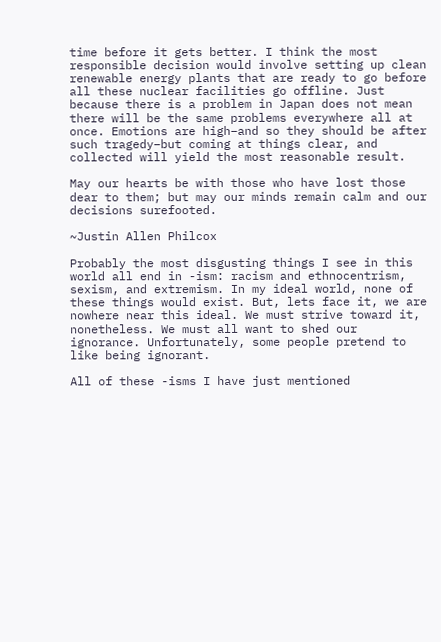time before it gets better. I think the most responsible decision would involve setting up clean renewable energy plants that are ready to go before all these nuclear facilities go offline. Just because there is a problem in Japan does not mean there will be the same problems everywhere all at once. Emotions are high–and so they should be after such tragedy–but coming at things clear, and collected will yield the most reasonable result.

May our hearts be with those who have lost those dear to them; but may our minds remain calm and our decisions surefooted.

~Justin Allen Philcox

Probably the most disgusting things I see in this world all end in -ism: racism and ethnocentrism, sexism, and extremism. In my ideal world, none of these things would exist. But, lets face it, we are nowhere near this ideal. We must strive toward it, nonetheless. We must all want to shed our ignorance. Unfortunately, some people pretend to like being ignorant.

All of these -isms I have just mentioned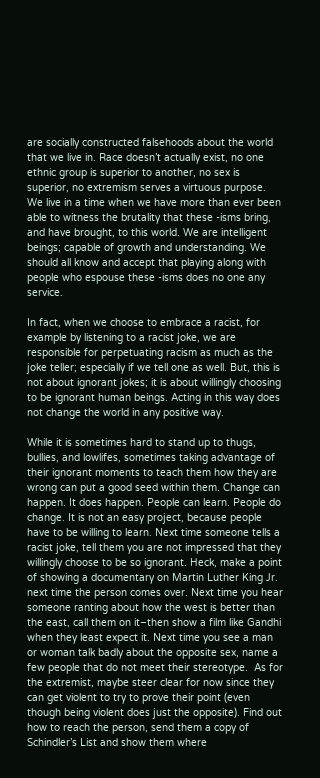are socially constructed falsehoods about the world that we live in. Race doesn’t actually exist, no one ethnic group is superior to another, no sex is superior, no extremism serves a virtuous purpose. We live in a time when we have more than ever been able to witness the brutality that these -isms bring, and have brought, to this world. We are intelligent beings; capable of growth and understanding. We should all know and accept that playing along with people who espouse these -isms does no one any service.

In fact, when we choose to embrace a racist, for example by listening to a racist joke, we are responsible for perpetuating racism as much as the joke teller; especially if we tell one as well. But, this is not about ignorant jokes; it is about willingly choosing to be ignorant human beings. Acting in this way does not change the world in any positive way.

While it is sometimes hard to stand up to thugs, bullies, and lowlifes, sometimes taking advantage of their ignorant moments to teach them how they are wrong can put a good seed within them. Change can happen. It does happen. People can learn. People do change. It is not an easy project, because people have to be willing to learn. Next time someone tells a racist joke, tell them you are not impressed that they willingly choose to be so ignorant. Heck, make a point of showing a documentary on Martin Luther King Jr. next time the person comes over. Next time you hear someone ranting about how the west is better than the east, call them on it–then show a film like Gandhi when they least expect it. Next time you see a man or woman talk badly about the opposite sex, name a few people that do not meet their stereotype.  As for the extremist, maybe steer clear for now since they can get violent to try to prove their point (even though being violent does just the opposite). Find out how to reach the person, send them a copy of Schindler’s List and show them where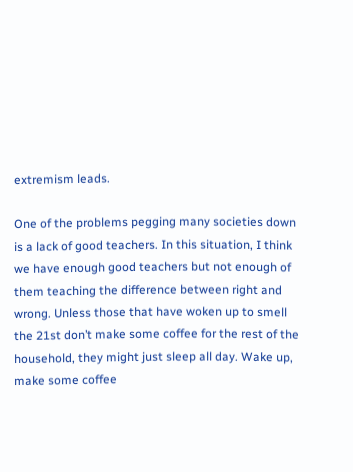extremism leads.

One of the problems pegging many societies down is a lack of good teachers. In this situation, I think we have enough good teachers but not enough of them teaching the difference between right and wrong. Unless those that have woken up to smell the 21st don’t make some coffee for the rest of the household, they might just sleep all day. Wake up, make some coffee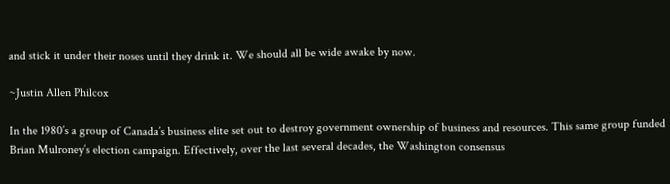and stick it under their noses until they drink it. We should all be wide awake by now.

~Justin Allen Philcox

In the 1980’s a group of Canada’s business elite set out to destroy government ownership of business and resources. This same group funded Brian Mulroney’s election campaign. Effectively, over the last several decades, the Washington consensus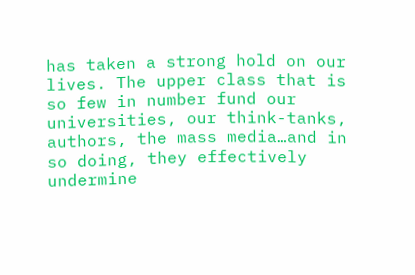has taken a strong hold on our lives. The upper class that is so few in number fund our universities, our think-tanks, authors, the mass media…and in so doing, they effectively undermine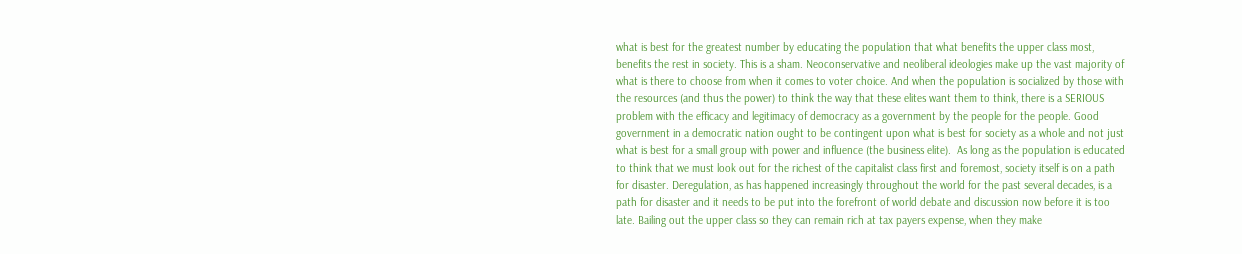what is best for the greatest number by educating the population that what benefits the upper class most, benefits the rest in society. This is a sham. Neoconservative and neoliberal ideologies make up the vast majority of what is there to choose from when it comes to voter choice. And when the population is socialized by those with the resources (and thus the power) to think the way that these elites want them to think, there is a SERIOUS problem with the efficacy and legitimacy of democracy as a government by the people for the people. Good government in a democratic nation ought to be contingent upon what is best for society as a whole and not just what is best for a small group with power and influence (the business elite).  As long as the population is educated to think that we must look out for the richest of the capitalist class first and foremost, society itself is on a path for disaster. Deregulation, as has happened increasingly throughout the world for the past several decades, is a path for disaster and it needs to be put into the forefront of world debate and discussion now before it is too late. Bailing out the upper class so they can remain rich at tax payers expense, when they make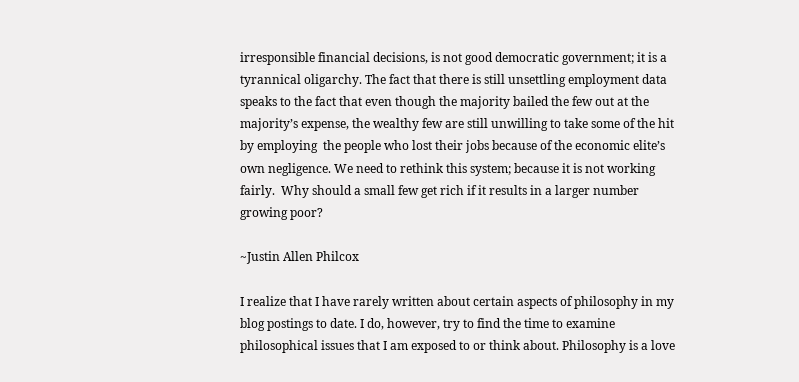irresponsible financial decisions, is not good democratic government; it is a tyrannical oligarchy. The fact that there is still unsettling employment data speaks to the fact that even though the majority bailed the few out at the majority’s expense, the wealthy few are still unwilling to take some of the hit by employing  the people who lost their jobs because of the economic elite’s own negligence. We need to rethink this system; because it is not working fairly.  Why should a small few get rich if it results in a larger number growing poor?

~Justin Allen Philcox

I realize that I have rarely written about certain aspects of philosophy in my blog postings to date. I do, however, try to find the time to examine philosophical issues that I am exposed to or think about. Philosophy is a love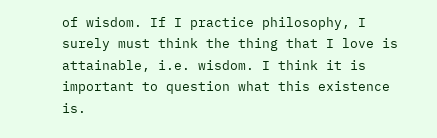of wisdom. If I practice philosophy, I surely must think the thing that I love is attainable, i.e. wisdom. I think it is important to question what this existence is.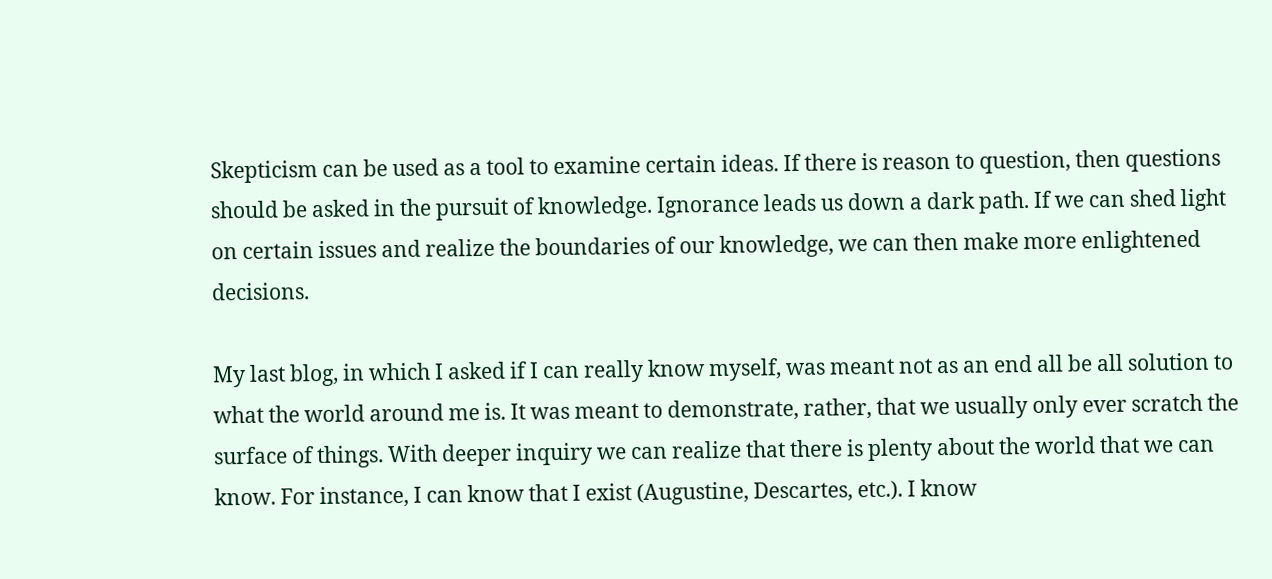Skepticism can be used as a tool to examine certain ideas. If there is reason to question, then questions should be asked in the pursuit of knowledge. Ignorance leads us down a dark path. If we can shed light on certain issues and realize the boundaries of our knowledge, we can then make more enlightened decisions.

My last blog, in which I asked if I can really know myself, was meant not as an end all be all solution to what the world around me is. It was meant to demonstrate, rather, that we usually only ever scratch the surface of things. With deeper inquiry we can realize that there is plenty about the world that we can know. For instance, I can know that I exist (Augustine, Descartes, etc.). I know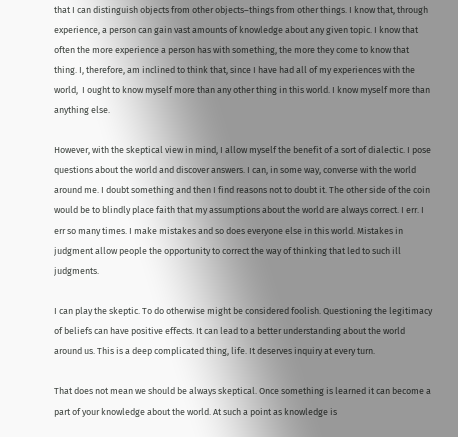that I can distinguish objects from other objects–things from other things. I know that, through experience, a person can gain vast amounts of knowledge about any given topic. I know that often the more experience a person has with something, the more they come to know that thing. I, therefore, am inclined to think that, since I have had all of my experiences with the world,  I ought to know myself more than any other thing in this world. I know myself more than anything else.

However, with the skeptical view in mind, I allow myself the benefit of a sort of dialectic. I pose questions about the world and discover answers. I can, in some way, converse with the world around me. I doubt something and then I find reasons not to doubt it. The other side of the coin would be to blindly place faith that my assumptions about the world are always correct. I err. I err so many times. I make mistakes and so does everyone else in this world. Mistakes in judgment allow people the opportunity to correct the way of thinking that led to such ill judgments.

I can play the skeptic. To do otherwise might be considered foolish. Questioning the legitimacy of beliefs can have positive effects. It can lead to a better understanding about the world around us. This is a deep complicated thing, life. It deserves inquiry at every turn.

That does not mean we should be always skeptical. Once something is learned it can become a part of your knowledge about the world. At such a point as knowledge is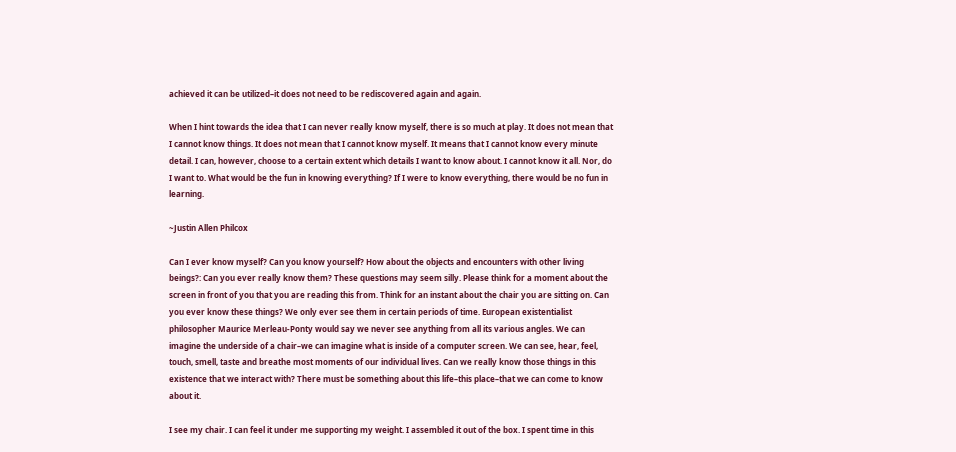achieved it can be utilized–it does not need to be rediscovered again and again.

When I hint towards the idea that I can never really know myself, there is so much at play. It does not mean that I cannot know things. It does not mean that I cannot know myself. It means that I cannot know every minute detail. I can, however, choose to a certain extent which details I want to know about. I cannot know it all. Nor, do I want to. What would be the fun in knowing everything? If I were to know everything, there would be no fun in learning.

~Justin Allen Philcox

Can I ever know myself? Can you know yourself? How about the objects and encounters with other living beings?: Can you ever really know them? These questions may seem silly. Please think for a moment about the screen in front of you that you are reading this from. Think for an instant about the chair you are sitting on. Can you ever know these things? We only ever see them in certain periods of time. European existentialist philosopher Maurice Merleau-Ponty would say we never see anything from all its various angles. We can imagine the underside of a chair–we can imagine what is inside of a computer screen. We can see, hear, feel, touch, smell, taste and breathe most moments of our individual lives. Can we really know those things in this existence that we interact with? There must be something about this life–this place–that we can come to know about it.

I see my chair. I can feel it under me supporting my weight. I assembled it out of the box. I spent time in this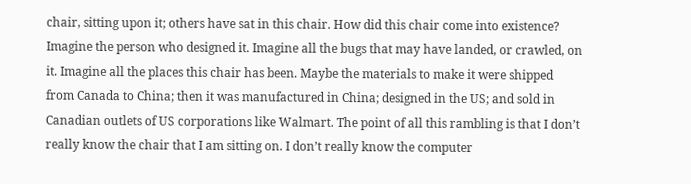chair, sitting upon it; others have sat in this chair. How did this chair come into existence? Imagine the person who designed it. Imagine all the bugs that may have landed, or crawled, on it. Imagine all the places this chair has been. Maybe the materials to make it were shipped from Canada to China; then it was manufactured in China; designed in the US; and sold in Canadian outlets of US corporations like Walmart. The point of all this rambling is that I don’t really know the chair that I am sitting on. I don’t really know the computer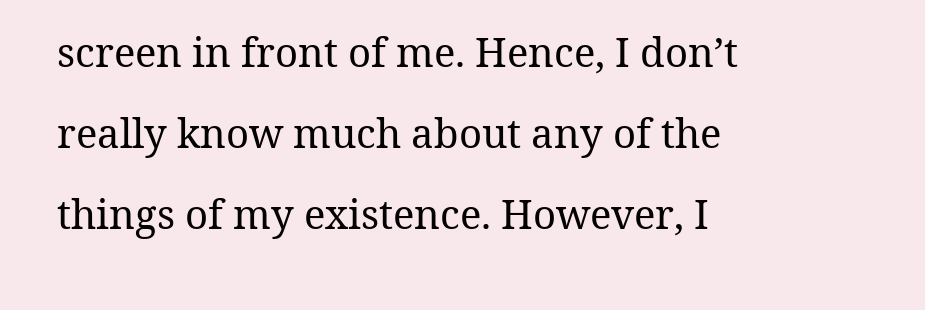screen in front of me. Hence, I don’t really know much about any of the things of my existence. However, I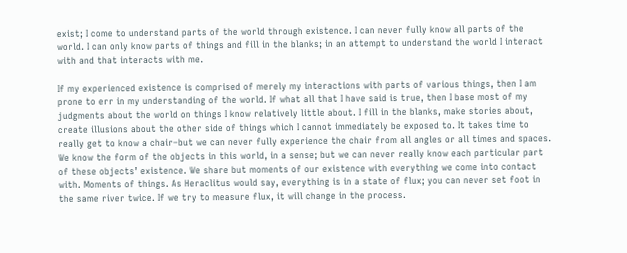exist; I come to understand parts of the world through existence. I can never fully know all parts of the world. I can only know parts of things and fill in the blanks; in an attempt to understand the world I interact with and that interacts with me.

If my experienced existence is comprised of merely my interactions with parts of various things, then I am prone to err in my understanding of the world. If what all that I have said is true, then I base most of my judgments about the world on things I know relatively little about. I fill in the blanks, make stories about, create illusions about the other side of things which I cannot immediately be exposed to. It takes time to really get to know a chair–but we can never fully experience the chair from all angles or all times and spaces. We know the form of the objects in this world, in a sense; but we can never really know each particular part of these objects’ existence. We share but moments of our existence with everything we come into contact with. Moments of things. As Heraclitus would say, everything is in a state of flux; you can never set foot in the same river twice. If we try to measure flux, it will change in the process.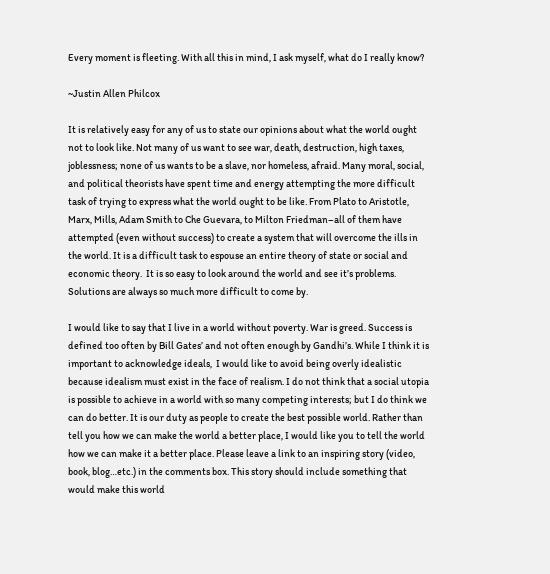Every moment is fleeting. With all this in mind, I ask myself, what do I really know?

~Justin Allen Philcox

It is relatively easy for any of us to state our opinions about what the world ought not to look like. Not many of us want to see war, death, destruction, high taxes, joblessness; none of us wants to be a slave, nor homeless, afraid. Many moral, social, and political theorists have spent time and energy attempting the more difficult task of trying to express what the world ought to be like. From Plato to Aristotle, Marx, Mills, Adam Smith to Che Guevara, to Milton Friedman–all of them have attempted (even without success) to create a system that will overcome the ills in the world. It is a difficult task to espouse an entire theory of state or social and economic theory.  It is so easy to look around the world and see it’s problems. Solutions are always so much more difficult to come by.

I would like to say that I live in a world without poverty. War is greed. Success is defined too often by Bill Gates’ and not often enough by Gandhi’s. While I think it is important to acknowledge ideals,  I would like to avoid being overly idealistic because idealism must exist in the face of realism. I do not think that a social utopia is possible to achieve in a world with so many competing interests; but I do think we can do better. It is our duty as people to create the best possible world. Rather than tell you how we can make the world a better place, I would like you to tell the world how we can make it a better place. Please leave a link to an inspiring story (video, book, blog…etc.) in the comments box. This story should include something that would make this world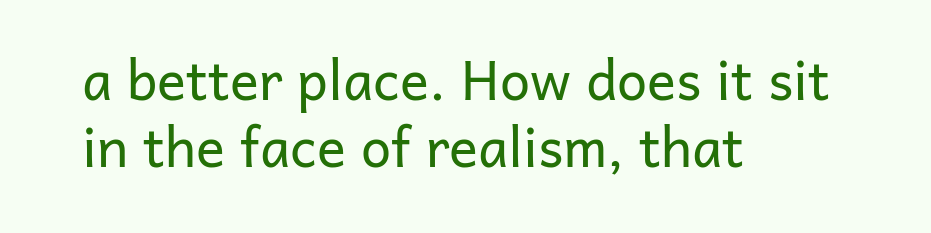a better place. How does it sit in the face of realism, that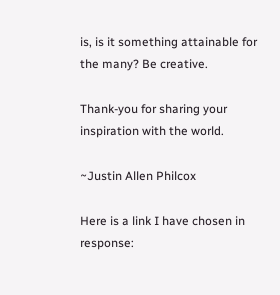is, is it something attainable for the many? Be creative.

Thank-you for sharing your inspiration with the world.

~Justin Allen Philcox

Here is a link I have chosen in response: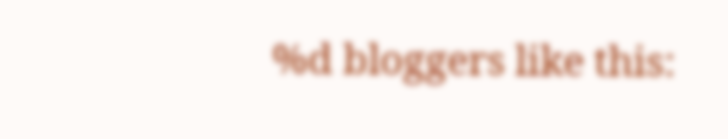%d bloggers like this: